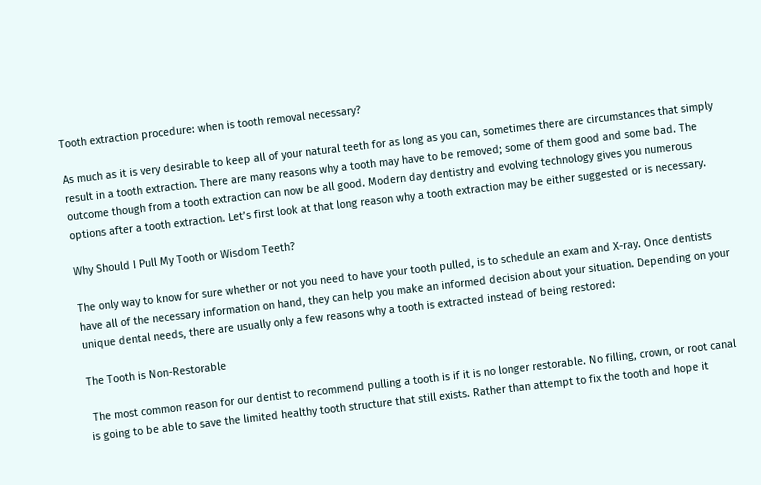Tooth extraction procedure: when is tooth removal necessary?

As much as it is very desirable to keep all of your natural teeth for as long as you can, sometimes there are circumstances that simply result in a tooth extraction. There are many reasons why a tooth may have to be removed; some of them good and some bad. The outcome though from a tooth extraction can now be all good. Modern day dentistry and evolving technology gives you numerous options after a tooth extraction. Let’s first look at that long reason why a tooth extraction may be either suggested or is necessary.

Why Should I Pull My Tooth or Wisdom Teeth?

The only way to know for sure whether or not you need to have your tooth pulled, is to schedule an exam and X-ray. Once dentists have all of the necessary information on hand, they can help you make an informed decision about your situation. Depending on your unique dental needs, there are usually only a few reasons why a tooth is extracted instead of being restored:

The Tooth is Non-Restorable

 The most common reason for our dentist to recommend pulling a tooth is if it is no longer restorable. No filling, crown, or root canal is going to be able to save the limited healthy tooth structure that still exists. Rather than attempt to fix the tooth and hope it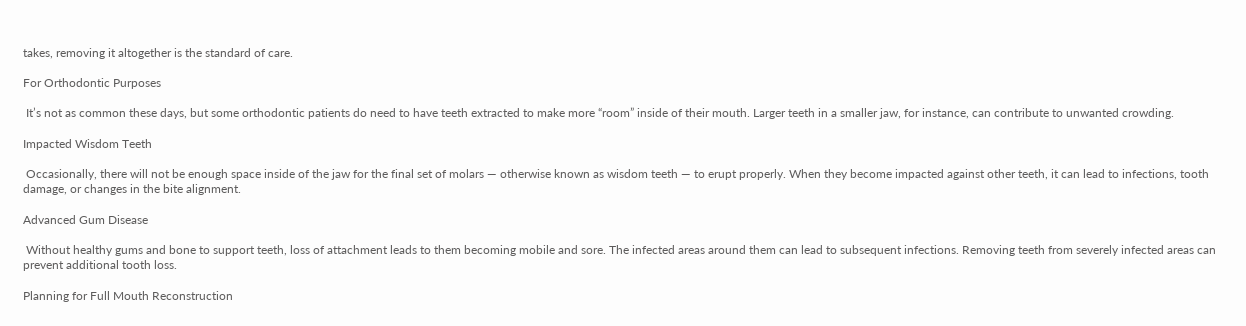takes, removing it altogether is the standard of care.

For Orthodontic Purposes

 It’s not as common these days, but some orthodontic patients do need to have teeth extracted to make more “room” inside of their mouth. Larger teeth in a smaller jaw, for instance, can contribute to unwanted crowding.

Impacted Wisdom Teeth

 Occasionally, there will not be enough space inside of the jaw for the final set of molars — otherwise known as wisdom teeth — to erupt properly. When they become impacted against other teeth, it can lead to infections, tooth damage, or changes in the bite alignment.

Advanced Gum Disease

 Without healthy gums and bone to support teeth, loss of attachment leads to them becoming mobile and sore. The infected areas around them can lead to subsequent infections. Removing teeth from severely infected areas can prevent additional tooth loss.

Planning for Full Mouth Reconstruction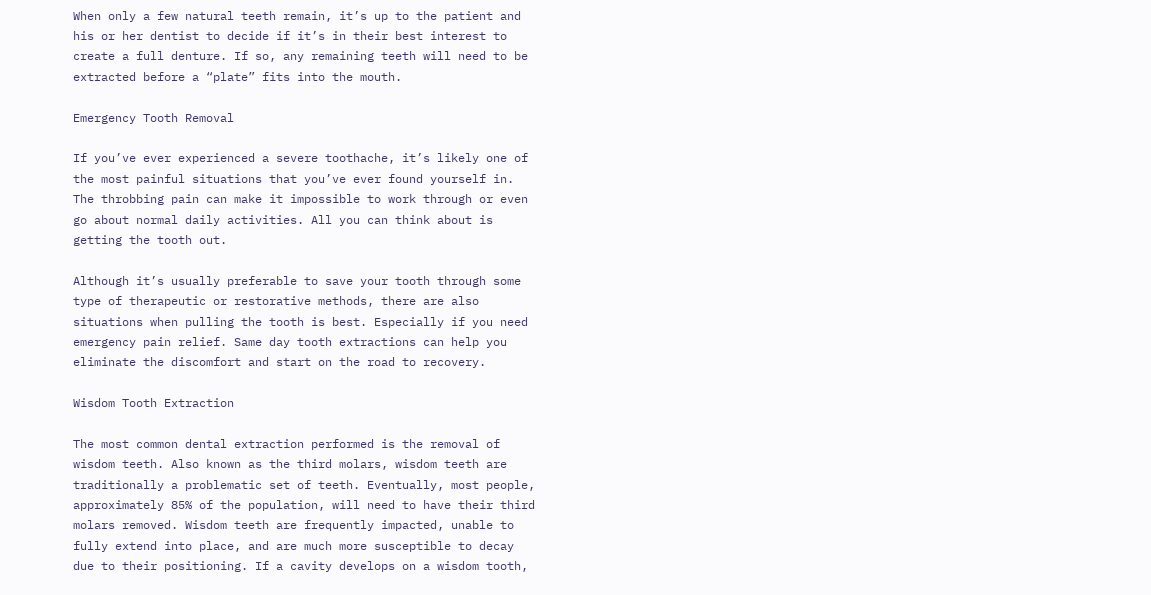When only a few natural teeth remain, it’s up to the patient and his or her dentist to decide if it’s in their best interest to create a full denture. If so, any remaining teeth will need to be extracted before a “plate” fits into the mouth.

Emergency Tooth Removal

If you’ve ever experienced a severe toothache, it’s likely one of the most painful situations that you’ve ever found yourself in. The throbbing pain can make it impossible to work through or even go about normal daily activities. All you can think about is getting the tooth out.

Although it’s usually preferable to save your tooth through some type of therapeutic or restorative methods, there are also situations when pulling the tooth is best. Especially if you need emergency pain relief. Same day tooth extractions can help you eliminate the discomfort and start on the road to recovery.

Wisdom Tooth Extraction

The most common dental extraction performed is the removal of wisdom teeth. Also known as the third molars, wisdom teeth are traditionally a problematic set of teeth. Eventually, most people, approximately 85% of the population, will need to have their third molars removed. Wisdom teeth are frequently impacted, unable to fully extend into place, and are much more susceptible to decay due to their positioning. If a cavity develops on a wisdom tooth,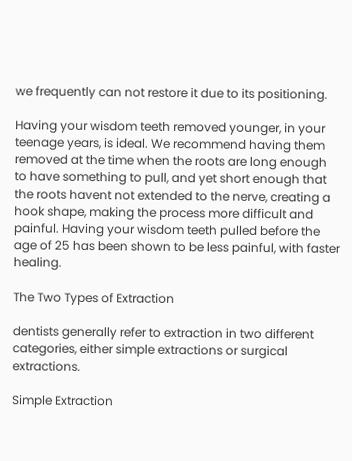we frequently can not restore it due to its positioning.

Having your wisdom teeth removed younger, in your teenage years, is ideal. We recommend having them removed at the time when the roots are long enough to have something to pull, and yet short enough that the roots havent not extended to the nerve, creating a hook shape, making the process more difficult and painful. Having your wisdom teeth pulled before the age of 25 has been shown to be less painful, with faster healing.

The Two Types of Extraction

dentists generally refer to extraction in two different categories, either simple extractions or surgical extractions.

Simple Extraction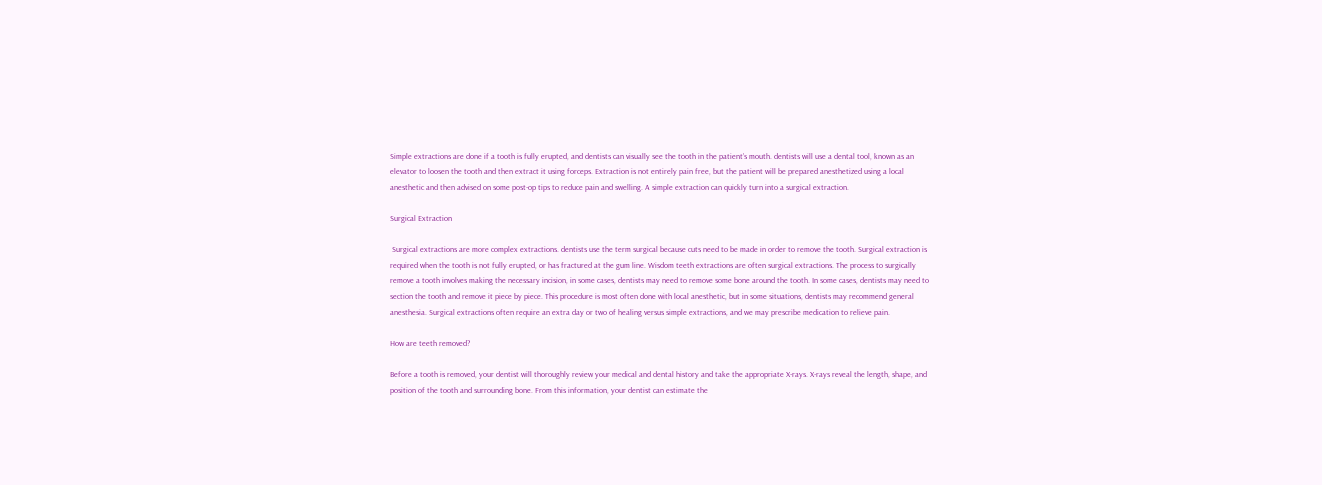Simple extractions are done if a tooth is fully erupted, and dentists can visually see the tooth in the patient’s mouth. dentists will use a dental tool, known as an elevator to loosen the tooth and then extract it using forceps. Extraction is not entirely pain free, but the patient will be prepared anesthetized using a local anesthetic and then advised on some post-op tips to reduce pain and swelling. A simple extraction can quickly turn into a surgical extraction.

Surgical Extraction

 Surgical extractions are more complex extractions. dentists use the term surgical because cuts need to be made in order to remove the tooth. Surgical extraction is required when the tooth is not fully erupted, or has fractured at the gum line. Wisdom teeth extractions are often surgical extractions. The process to surgically remove a tooth involves making the necessary incision, in some cases, dentists may need to remove some bone around the tooth. In some cases, dentists may need to section the tooth and remove it piece by piece. This procedure is most often done with local anesthetic, but in some situations, dentists may recommend general anesthesia. Surgical extractions often require an extra day or two of healing versus simple extractions, and we may prescribe medication to relieve pain.

How are teeth removed?

Before a tooth is removed, your dentist will thoroughly review your medical and dental history and take the appropriate X-rays. X-rays reveal the length, shape, and position of the tooth and surrounding bone. From this information, your dentist can estimate the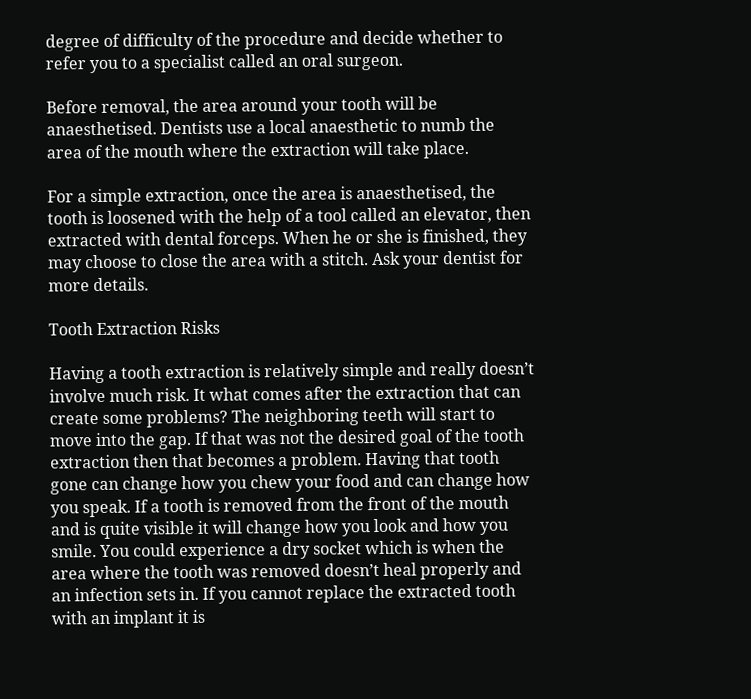degree of difficulty of the procedure and decide whether to refer you to a specialist called an oral surgeon.

Before removal, the area around your tooth will be anaesthetised. Dentists use a local anaesthetic to numb the area of the mouth where the extraction will take place.

For a simple extraction, once the area is anaesthetised, the tooth is loosened with the help of a tool called an elevator, then extracted with dental forceps. When he or she is finished, they may choose to close the area with a stitch. Ask your dentist for more details.

Tooth Extraction Risks

Having a tooth extraction is relatively simple and really doesn’t involve much risk. It what comes after the extraction that can create some problems? The neighboring teeth will start to move into the gap. If that was not the desired goal of the tooth extraction then that becomes a problem. Having that tooth gone can change how you chew your food and can change how you speak. If a tooth is removed from the front of the mouth and is quite visible it will change how you look and how you smile. You could experience a dry socket which is when the area where the tooth was removed doesn’t heal properly and an infection sets in. If you cannot replace the extracted tooth with an implant it is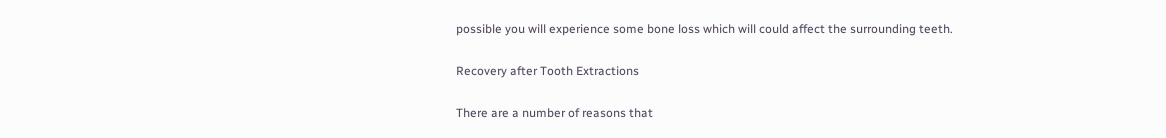possible you will experience some bone loss which will could affect the surrounding teeth.

Recovery after Tooth Extractions

There are a number of reasons that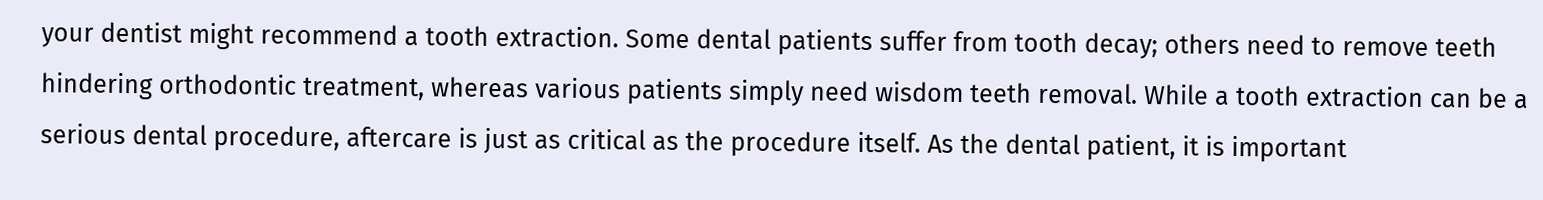your dentist might recommend a tooth extraction. Some dental patients suffer from tooth decay; others need to remove teeth hindering orthodontic treatment, whereas various patients simply need wisdom teeth removal. While a tooth extraction can be a serious dental procedure, aftercare is just as critical as the procedure itself. As the dental patient, it is important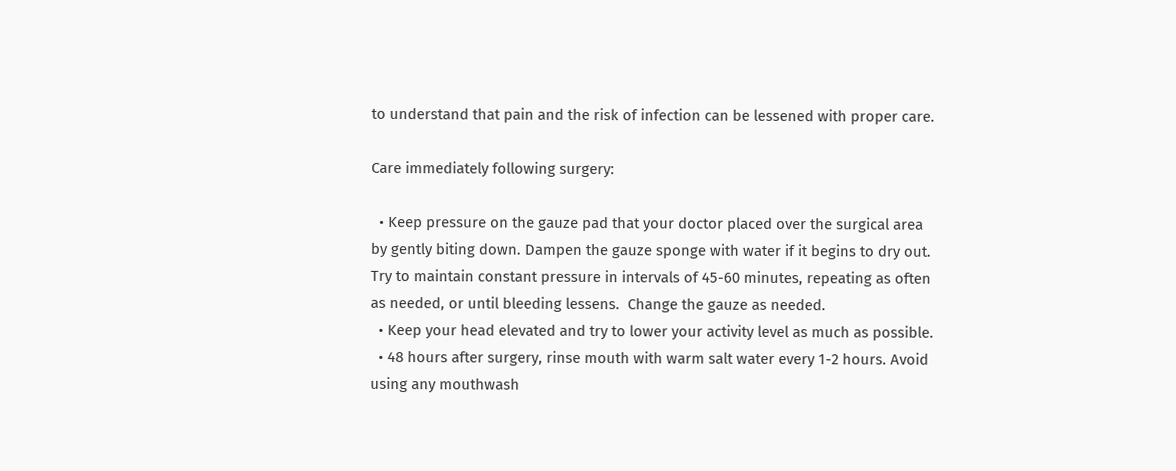to understand that pain and the risk of infection can be lessened with proper care.

Care immediately following surgery:

  • Keep pressure on the gauze pad that your doctor placed over the surgical area by gently biting down. Dampen the gauze sponge with water if it begins to dry out. Try to maintain constant pressure in intervals of 45-60 minutes, repeating as often as needed, or until bleeding lessens.  Change the gauze as needed.
  • Keep your head elevated and try to lower your activity level as much as possible.
  • 48 hours after surgery, rinse mouth with warm salt water every 1-2 hours. Avoid using any mouthwash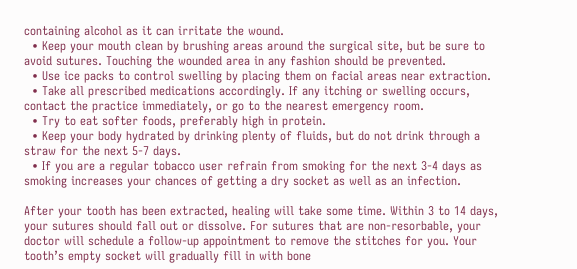containing alcohol as it can irritate the wound.
  • Keep your mouth clean by brushing areas around the surgical site, but be sure to avoid sutures. Touching the wounded area in any fashion should be prevented.
  • Use ice packs to control swelling by placing them on facial areas near extraction.
  • Take all prescribed medications accordingly. If any itching or swelling occurs, contact the practice immediately, or go to the nearest emergency room.
  • Try to eat softer foods, preferably high in protein.
  • Keep your body hydrated by drinking plenty of fluids, but do not drink through a straw for the next 5-7 days.
  • If you are a regular tobacco user refrain from smoking for the next 3-4 days as smoking increases your chances of getting a dry socket as well as an infection.

After your tooth has been extracted, healing will take some time. Within 3 to 14 days, your sutures should fall out or dissolve. For sutures that are non-resorbable, your doctor will schedule a follow-up appointment to remove the stitches for you. Your tooth’s empty socket will gradually fill in with bone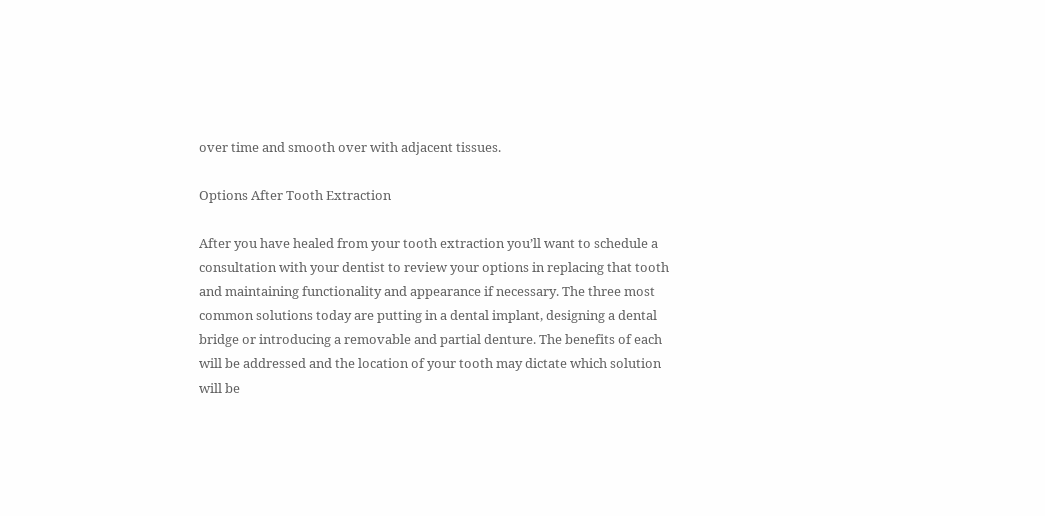over time and smooth over with adjacent tissues.

Options After Tooth Extraction

After you have healed from your tooth extraction you’ll want to schedule a consultation with your dentist to review your options in replacing that tooth and maintaining functionality and appearance if necessary. The three most common solutions today are putting in a dental implant, designing a dental bridge or introducing a removable and partial denture. The benefits of each will be addressed and the location of your tooth may dictate which solution will be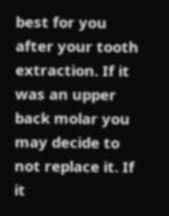best for you after your tooth extraction. If it was an upper back molar you may decide to not replace it. If it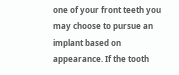one of your front teeth you may choose to pursue an implant based on appearance. If the tooth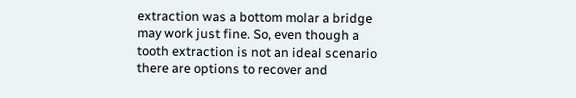extraction was a bottom molar a bridge may work just fine. So, even though a tooth extraction is not an ideal scenario there are options to recover and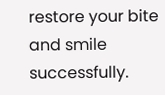restore your bite and smile successfully.